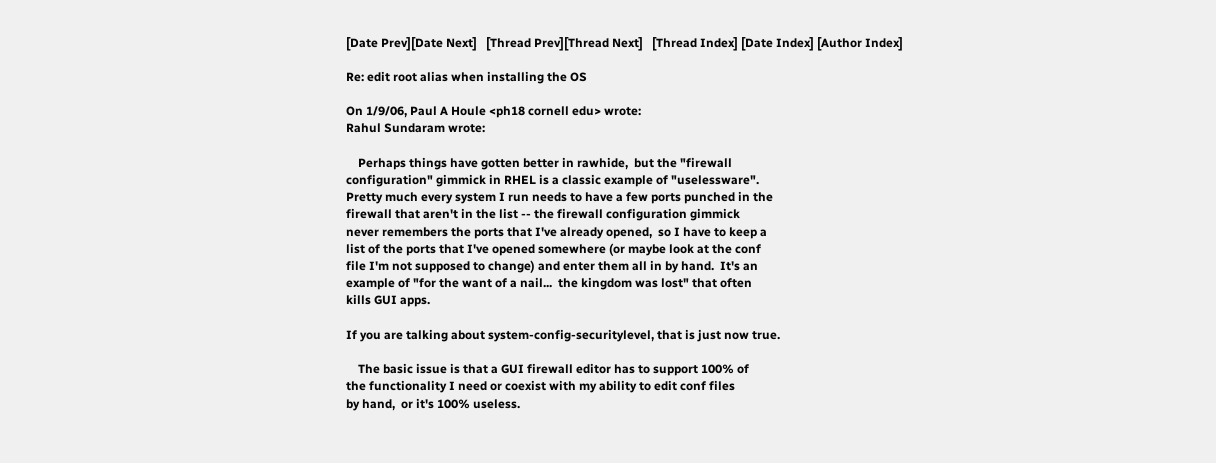[Date Prev][Date Next]   [Thread Prev][Thread Next]   [Thread Index] [Date Index] [Author Index]

Re: edit root alias when installing the OS

On 1/9/06, Paul A Houle <ph18 cornell edu> wrote:
Rahul Sundaram wrote:

    Perhaps things have gotten better in rawhide,  but the "firewall
configuration" gimmick in RHEL is a classic example of "uselessware".
Pretty much every system I run needs to have a few ports punched in the
firewall that aren't in the list -- the firewall configuration gimmick
never remembers the ports that I've already opened,  so I have to keep a
list of the ports that I've opened somewhere (or maybe look at the conf
file I'm not supposed to change) and enter them all in by hand.  It's an
example of "for the want of a nail...  the kingdom was lost" that often
kills GUI apps.

If you are talking about system-config-securitylevel, that is just now true.

    The basic issue is that a GUI firewall editor has to support 100% of
the functionality I need or coexist with my ability to edit conf files
by hand,  or it's 100% useless.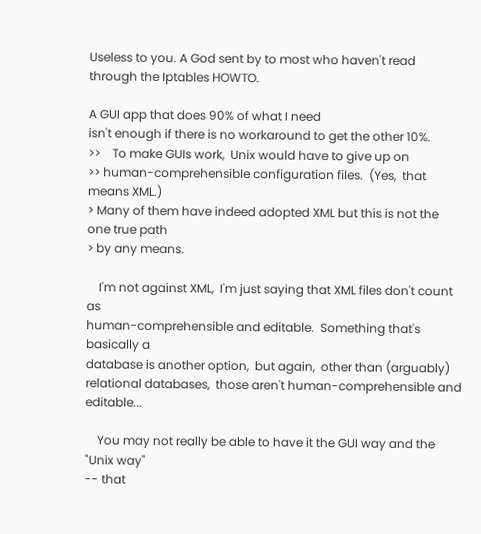Useless to you. A God sent by to most who haven't read through the Iptables HOWTO.

A GUI app that does 90% of what I need
isn't enough if there is no workaround to get the other 10%.
>>    To make GUIs work,  Unix would have to give up on
>> human-comprehensible configuration files.  (Yes,  that means XML.)
> Many of them have indeed adopted XML but this is not the one true path
> by any means.

    I'm not against XML,  I'm just saying that XML files don't count as
human-comprehensible and editable.  Something that's basically a
database is another option,  but again,  other than (arguably)
relational databases,  those aren't human-comprehensible and editable...

    You may not really be able to have it the GUI way and the "Unix way"
-- that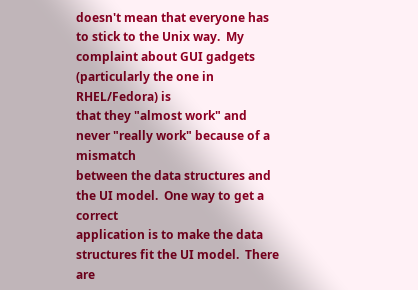doesn't mean that everyone has to stick to the Unix way.  My
complaint about GUI gadgets (particularly the one in RHEL/Fedora) is
that they "almost work" and never "really work" because of a mismatch
between the data structures and the UI model.  One way to get a correct
application is to make the data structures fit the UI model.  There are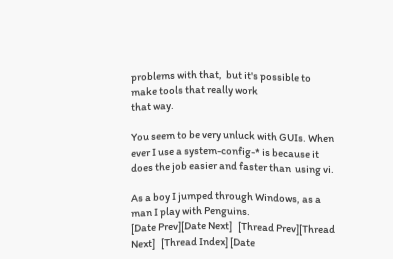problems with that,  but it's possible to make tools that really work
that way.

You seem to be very unluck with GUIs. When ever I use a system-config-* is because it does the job easier and faster than  using vi.

As a boy I jumped through Windows, as a man I play with Penguins.
[Date Prev][Date Next]   [Thread Prev][Thread Next]   [Thread Index] [Date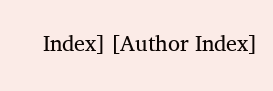Index] [Author Index]